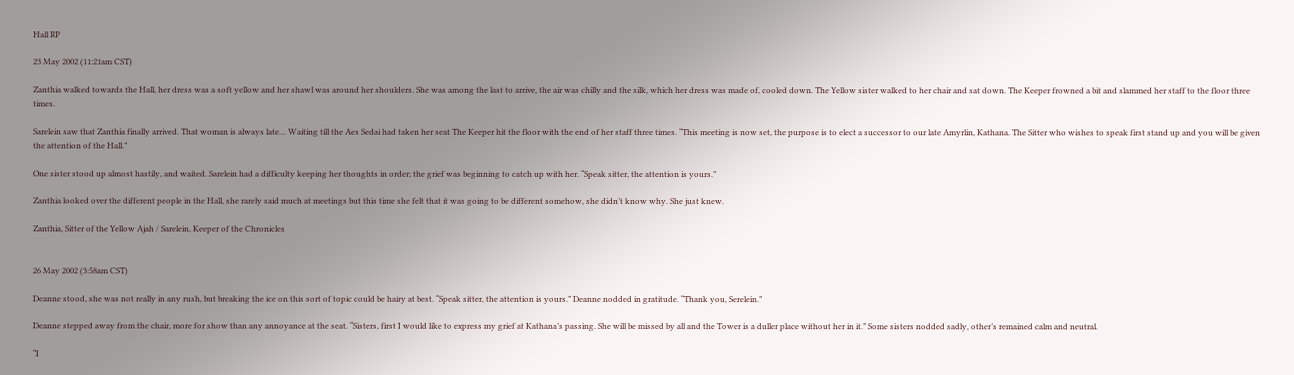Hall RP

23 May 2002 (11:21am CST)

Zanthia walked towards the Hall, her dress was a soft yellow and her shawl was around her shoulders. She was among the last to arrive, the air was chilly and the silk, which her dress was made of, cooled down. The Yellow sister walked to her chair and sat down. The Keeper frowned a bit and slammed her staff to the floor three times.

Sarelein saw that Zanthia finally arrived. That woman is always late… Waiting till the Aes Sedai had taken her seat The Keeper hit the floor with the end of her staff three times. “This meeting is now set, the purpose is to elect a successor to our late Amyrlin, Kathana. The Sitter who wishes to speak first stand up and you will be given the attention of the Hall.”

One sister stood up almost hastily, and waited. Sarelein had a difficulty keeping her thoughts in order; the grief was beginning to catch up with her. “Speak sitter, the attention is yours.”

Zanthia looked over the different people in the Hall, she rarely said much at meetings but this time she felt that it was going to be different somehow, she didn’t know why. She just knew.

Zanthia, Sitter of the Yellow Ajah / Sarelein, Keeper of the Chronicles


26 May 2002 (3:58am CST)

Deanne stood, she was not really in any rush, but breaking the ice on this sort of topic could be hairy at best. “Speak sitter, the attention is yours.” Deanne nodded in gratitude. “Thank you, Serelein.”

Deanne stepped away from the chair, more for show than any annoyance at the seat. “Sisters, first I would like to express my grief at Kathana’s passing. She will be missed by all and the Tower is a duller place without her in it.” Some sisters nodded sadly, other’s remained calm and neutral.

“I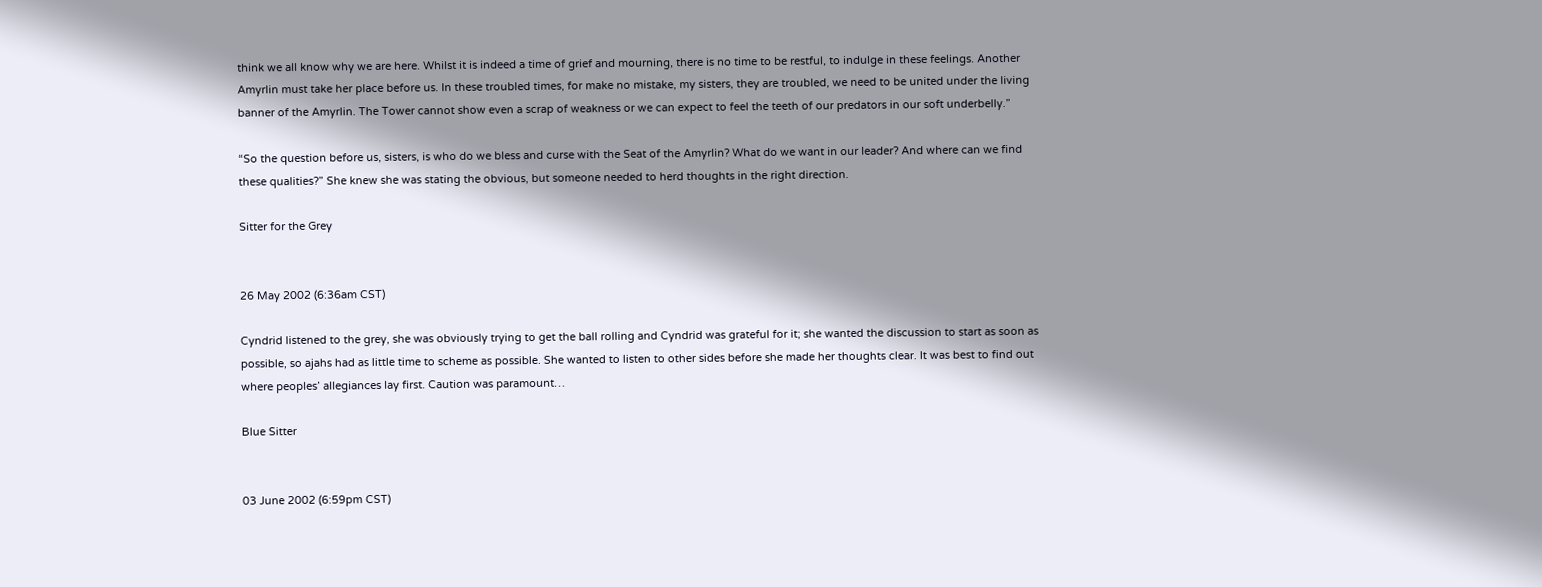think we all know why we are here. Whilst it is indeed a time of grief and mourning, there is no time to be restful, to indulge in these feelings. Another Amyrlin must take her place before us. In these troubled times, for make no mistake, my sisters, they are troubled, we need to be united under the living banner of the Amyrlin. The Tower cannot show even a scrap of weakness or we can expect to feel the teeth of our predators in our soft underbelly.”

“So the question before us, sisters, is who do we bless and curse with the Seat of the Amyrlin? What do we want in our leader? And where can we find these qualities?” She knew she was stating the obvious, but someone needed to herd thoughts in the right direction.

Sitter for the Grey


26 May 2002 (6:36am CST)

Cyndrid listened to the grey, she was obviously trying to get the ball rolling and Cyndrid was grateful for it; she wanted the discussion to start as soon as possible, so ajahs had as little time to scheme as possible. She wanted to listen to other sides before she made her thoughts clear. It was best to find out where peoples’ allegiances lay first. Caution was paramount…

Blue Sitter


03 June 2002 (6:59pm CST)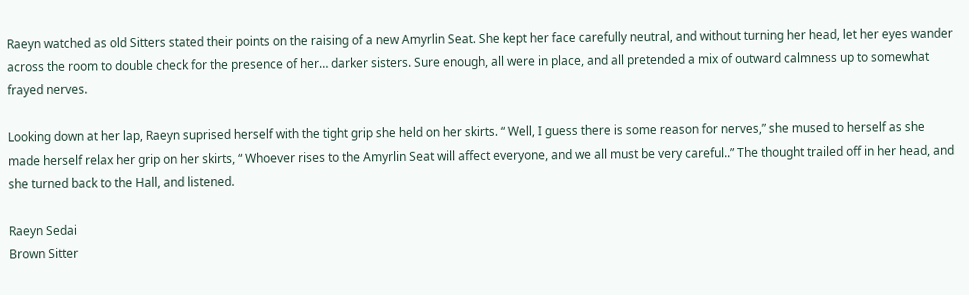Raeyn watched as old Sitters stated their points on the raising of a new Amyrlin Seat. She kept her face carefully neutral, and without turning her head, let her eyes wander across the room to double check for the presence of her… darker sisters. Sure enough, all were in place, and all pretended a mix of outward calmness up to somewhat frayed nerves.

Looking down at her lap, Raeyn suprised herself with the tight grip she held on her skirts. “ Well, I guess there is some reason for nerves,” she mused to herself as she made herself relax her grip on her skirts, “ Whoever rises to the Amyrlin Seat will affect everyone, and we all must be very careful..” The thought trailed off in her head, and she turned back to the Hall, and listened.

Raeyn Sedai
Brown Sitter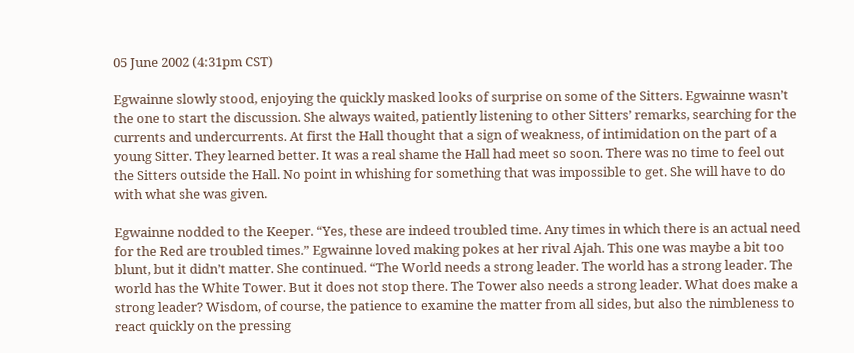05 June 2002 (4:31pm CST)

Egwainne slowly stood, enjoying the quickly masked looks of surprise on some of the Sitters. Egwainne wasn’t the one to start the discussion. She always waited, patiently listening to other Sitters’ remarks, searching for the currents and undercurrents. At first the Hall thought that a sign of weakness, of intimidation on the part of a young Sitter. They learned better. It was a real shame the Hall had meet so soon. There was no time to feel out the Sitters outside the Hall. No point in whishing for something that was impossible to get. She will have to do with what she was given.

Egwainne nodded to the Keeper. “Yes, these are indeed troubled time. Any times in which there is an actual need for the Red are troubled times.” Egwainne loved making pokes at her rival Ajah. This one was maybe a bit too blunt, but it didn’t matter. She continued. “The World needs a strong leader. The world has a strong leader. The world has the White Tower. But it does not stop there. The Tower also needs a strong leader. What does make a strong leader? Wisdom, of course, the patience to examine the matter from all sides, but also the nimbleness to react quickly on the pressing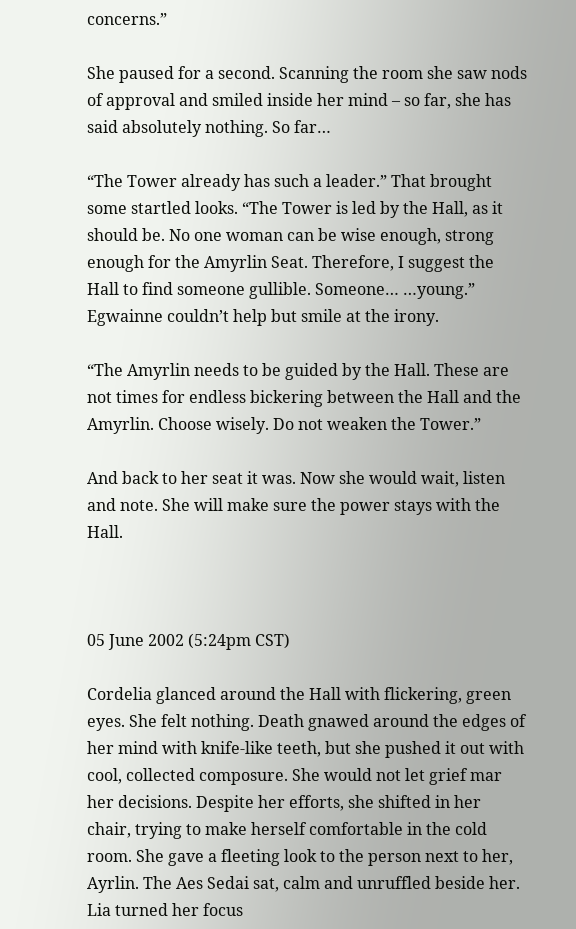concerns.”

She paused for a second. Scanning the room she saw nods of approval and smiled inside her mind – so far, she has said absolutely nothing. So far…

“The Tower already has such a leader.” That brought some startled looks. “The Tower is led by the Hall, as it should be. No one woman can be wise enough, strong enough for the Amyrlin Seat. Therefore, I suggest the Hall to find someone gullible. Someone… …young.” Egwainne couldn’t help but smile at the irony.

“The Amyrlin needs to be guided by the Hall. These are not times for endless bickering between the Hall and the Amyrlin. Choose wisely. Do not weaken the Tower.”

And back to her seat it was. Now she would wait, listen and note. She will make sure the power stays with the Hall.



05 June 2002 (5:24pm CST)

Cordelia glanced around the Hall with flickering, green eyes. She felt nothing. Death gnawed around the edges of her mind with knife-like teeth, but she pushed it out with cool, collected composure. She would not let grief mar her decisions. Despite her efforts, she shifted in her chair, trying to make herself comfortable in the cold room. She gave a fleeting look to the person next to her, Ayrlin. The Aes Sedai sat, calm and unruffled beside her. Lia turned her focus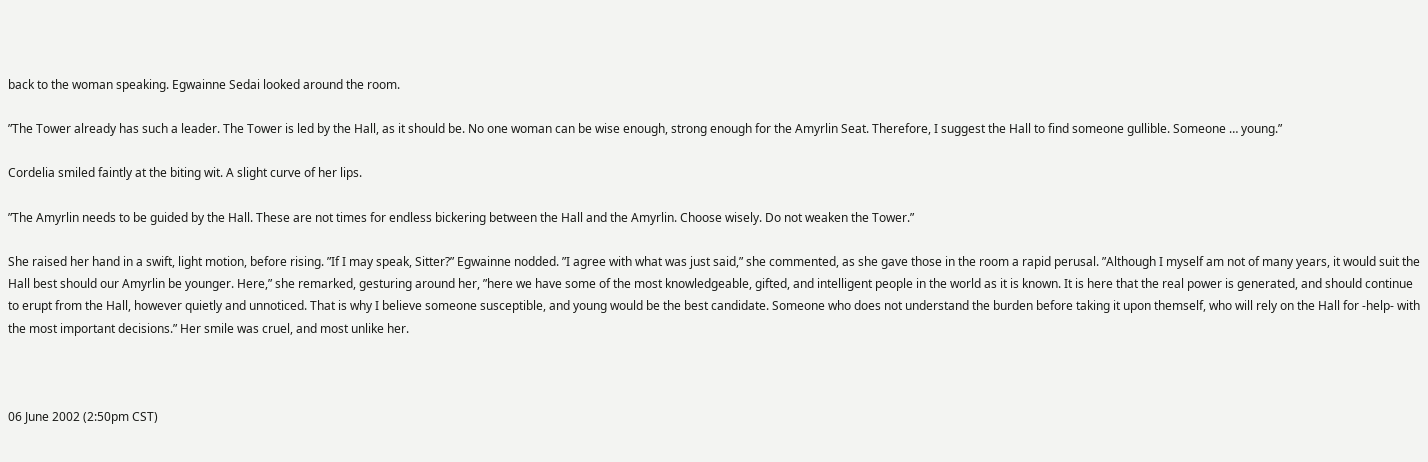back to the woman speaking. Egwainne Sedai looked around the room.

”The Tower already has such a leader. The Tower is led by the Hall, as it should be. No one woman can be wise enough, strong enough for the Amyrlin Seat. Therefore, I suggest the Hall to find someone gullible. Someone … young.”

Cordelia smiled faintly at the biting wit. A slight curve of her lips.

”The Amyrlin needs to be guided by the Hall. These are not times for endless bickering between the Hall and the Amyrlin. Choose wisely. Do not weaken the Tower.”

She raised her hand in a swift, light motion, before rising. ”If I may speak, Sitter?” Egwainne nodded. ”I agree with what was just said,” she commented, as she gave those in the room a rapid perusal. ”Although I myself am not of many years, it would suit the Hall best should our Amyrlin be younger. Here,” she remarked, gesturing around her, ”here we have some of the most knowledgeable, gifted, and intelligent people in the world as it is known. It is here that the real power is generated, and should continue to erupt from the Hall, however quietly and unnoticed. That is why I believe someone susceptible, and young would be the best candidate. Someone who does not understand the burden before taking it upon themself, who will rely on the Hall for -help- with the most important decisions.” Her smile was cruel, and most unlike her.



06 June 2002 (2:50pm CST)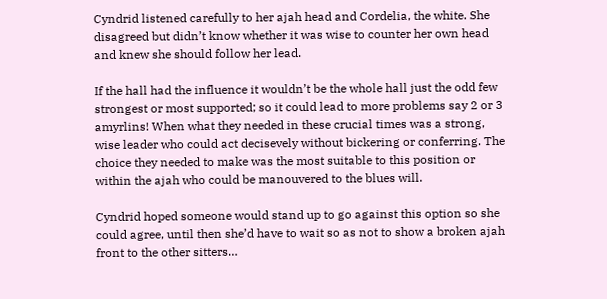Cyndrid listened carefully to her ajah head and Cordelia, the white. She disagreed but didn’t know whether it was wise to counter her own head and knew she should follow her lead.

If the hall had the influence it wouldn’t be the whole hall just the odd few strongest or most supported; so it could lead to more problems say 2 or 3 amyrlins! When what they needed in these crucial times was a strong, wise leader who could act decisevely without bickering or conferring. The choice they needed to make was the most suitable to this position or within the ajah who could be manouvered to the blues will.

Cyndrid hoped someone would stand up to go against this option so she could agree, until then she’d have to wait so as not to show a broken ajah front to the other sitters…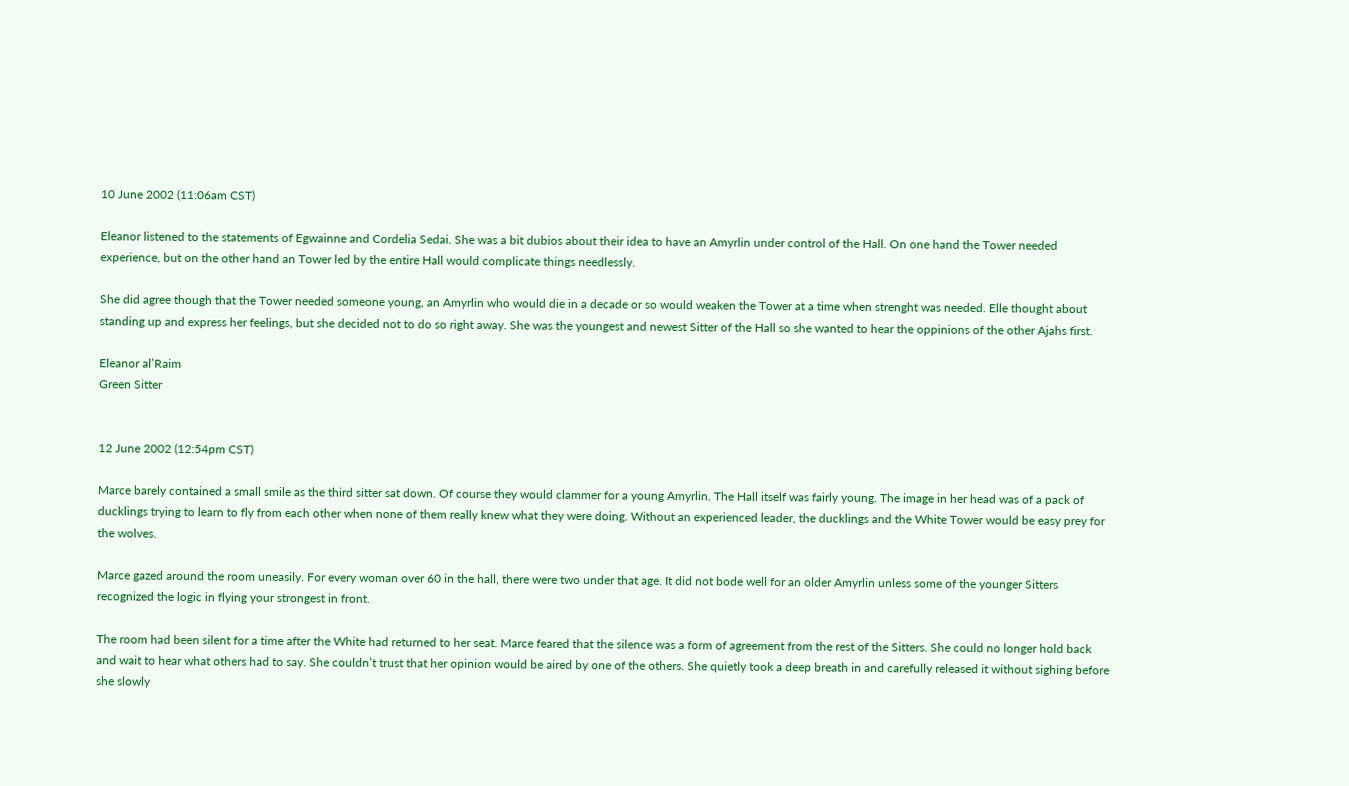10 June 2002 (11:06am CST)

Eleanor listened to the statements of Egwainne and Cordelia Sedai. She was a bit dubios about their idea to have an Amyrlin under control of the Hall. On one hand the Tower needed experience, but on the other hand an Tower led by the entire Hall would complicate things needlessly.

She did agree though that the Tower needed someone young, an Amyrlin who would die in a decade or so would weaken the Tower at a time when strenght was needed. Elle thought about standing up and express her feelings, but she decided not to do so right away. She was the youngest and newest Sitter of the Hall so she wanted to hear the oppinions of the other Ajahs first.

Eleanor al’Raim
Green Sitter


12 June 2002 (12:54pm CST)

Marce barely contained a small smile as the third sitter sat down. Of course they would clammer for a young Amyrlin. The Hall itself was fairly young. The image in her head was of a pack of ducklings trying to learn to fly from each other when none of them really knew what they were doing. Without an experienced leader, the ducklings and the White Tower would be easy prey for the wolves.

Marce gazed around the room uneasily. For every woman over 60 in the hall, there were two under that age. It did not bode well for an older Amyrlin unless some of the younger Sitters recognized the logic in flying your strongest in front.

The room had been silent for a time after the White had returned to her seat. Marce feared that the silence was a form of agreement from the rest of the Sitters. She could no longer hold back and wait to hear what others had to say. She couldn’t trust that her opinion would be aired by one of the others. She quietly took a deep breath in and carefully released it without sighing before she slowly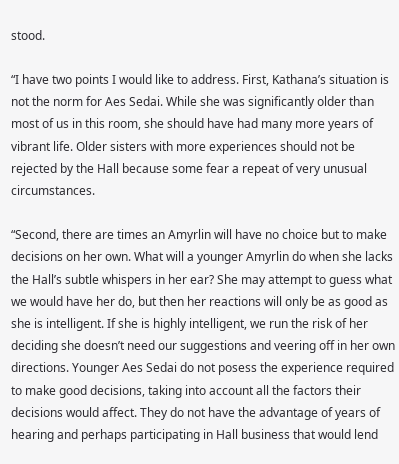stood.

“I have two points I would like to address. First, Kathana’s situation is not the norm for Aes Sedai. While she was significantly older than most of us in this room, she should have had many more years of vibrant life. Older sisters with more experiences should not be rejected by the Hall because some fear a repeat of very unusual circumstances.

“Second, there are times an Amyrlin will have no choice but to make decisions on her own. What will a younger Amyrlin do when she lacks the Hall’s subtle whispers in her ear? She may attempt to guess what we would have her do, but then her reactions will only be as good as she is intelligent. If she is highly intelligent, we run the risk of her deciding she doesn’t need our suggestions and veering off in her own directions. Younger Aes Sedai do not posess the experience required to make good decisions, taking into account all the factors their decisions would affect. They do not have the advantage of years of hearing and perhaps participating in Hall business that would lend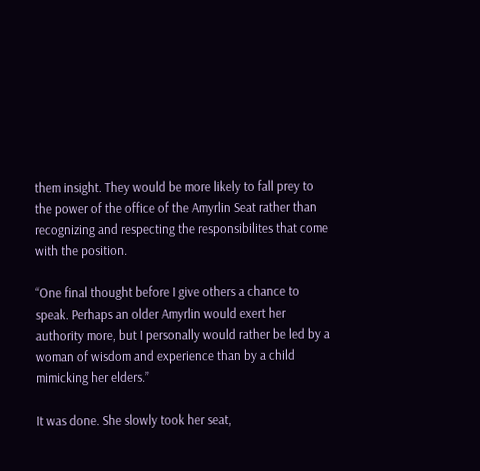them insight. They would be more likely to fall prey to the power of the office of the Amyrlin Seat rather than recognizing and respecting the responsibilites that come with the position.

“One final thought before I give others a chance to speak. Perhaps an older Amyrlin would exert her authority more, but I personally would rather be led by a woman of wisdom and experience than by a child mimicking her elders.”

It was done. She slowly took her seat,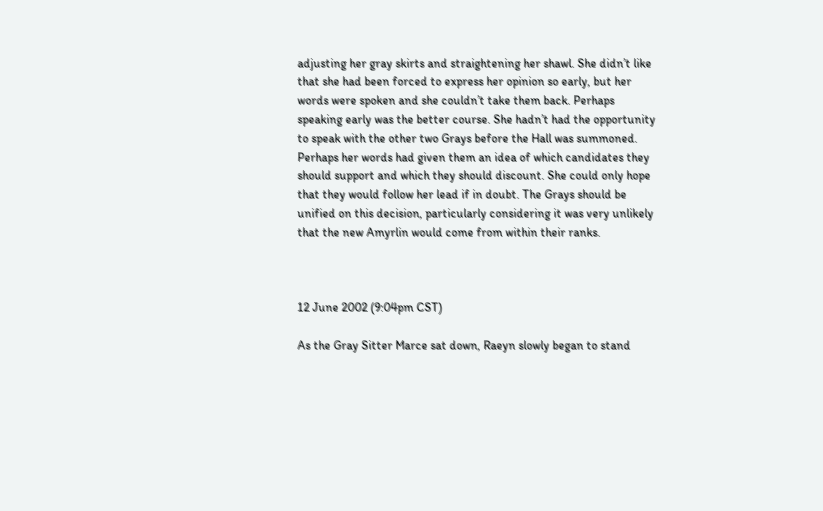adjusting her gray skirts and straightening her shawl. She didn’t like that she had been forced to express her opinion so early, but her words were spoken and she couldn’t take them back. Perhaps speaking early was the better course. She hadn’t had the opportunity to speak with the other two Grays before the Hall was summoned. Perhaps her words had given them an idea of which candidates they should support and which they should discount. She could only hope that they would follow her lead if in doubt. The Grays should be unified on this decision, particularly considering it was very unlikely that the new Amyrlin would come from within their ranks.



12 June 2002 (9:04pm CST)

As the Gray Sitter Marce sat down, Raeyn slowly began to stand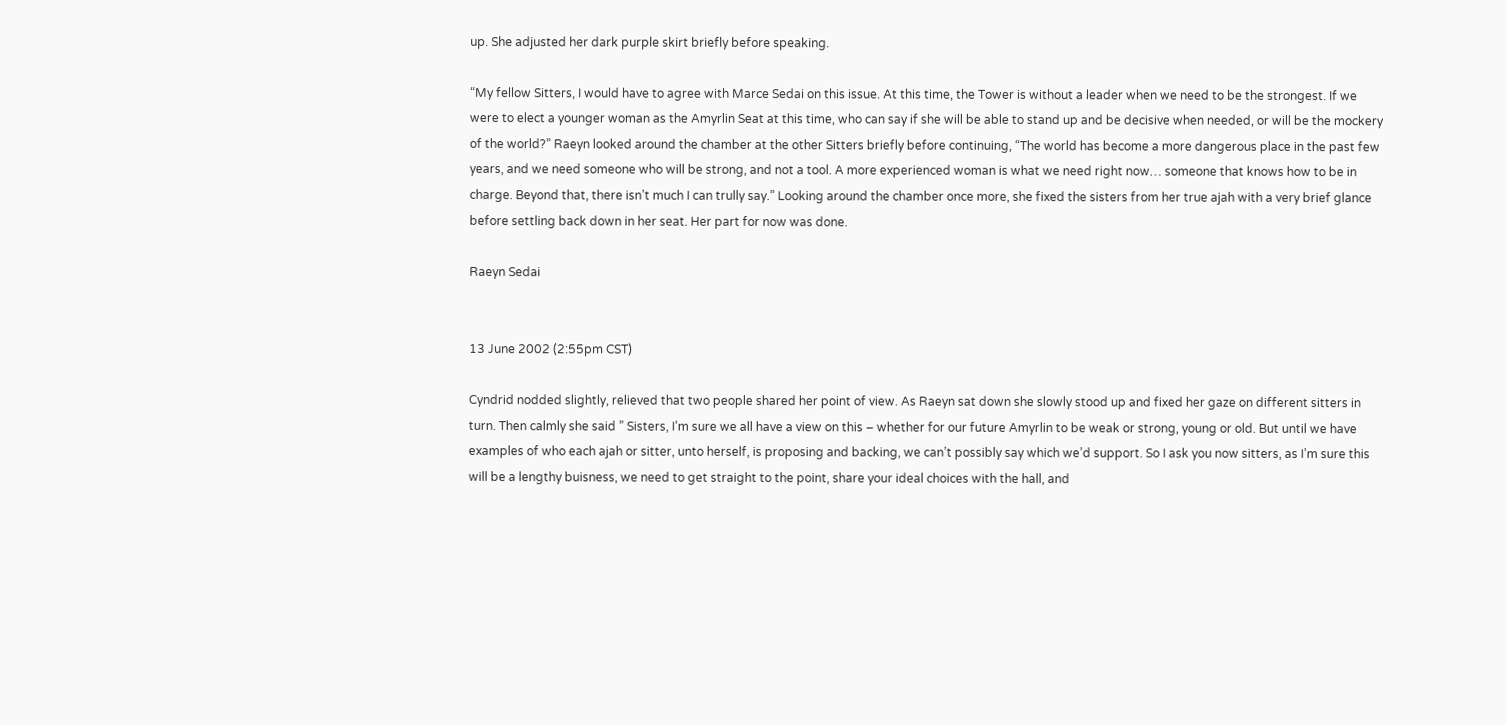up. She adjusted her dark purple skirt briefly before speaking.

“My fellow Sitters, I would have to agree with Marce Sedai on this issue. At this time, the Tower is without a leader when we need to be the strongest. If we were to elect a younger woman as the Amyrlin Seat at this time, who can say if she will be able to stand up and be decisive when needed, or will be the mockery of the world?” Raeyn looked around the chamber at the other Sitters briefly before continuing, “The world has become a more dangerous place in the past few years, and we need someone who will be strong, and not a tool. A more experienced woman is what we need right now… someone that knows how to be in charge. Beyond that, there isn’t much I can trully say.” Looking around the chamber once more, she fixed the sisters from her true ajah with a very brief glance before settling back down in her seat. Her part for now was done.

Raeyn Sedai


13 June 2002 (2:55pm CST)

Cyndrid nodded slightly, relieved that two people shared her point of view. As Raeyn sat down she slowly stood up and fixed her gaze on different sitters in turn. Then calmly she said ” Sisters, I’m sure we all have a view on this – whether for our future Amyrlin to be weak or strong, young or old. But until we have examples of who each ajah or sitter, unto herself, is proposing and backing, we can’t possibly say which we’d support. So I ask you now sitters, as I’m sure this will be a lengthy buisness, we need to get straight to the point, share your ideal choices with the hall, and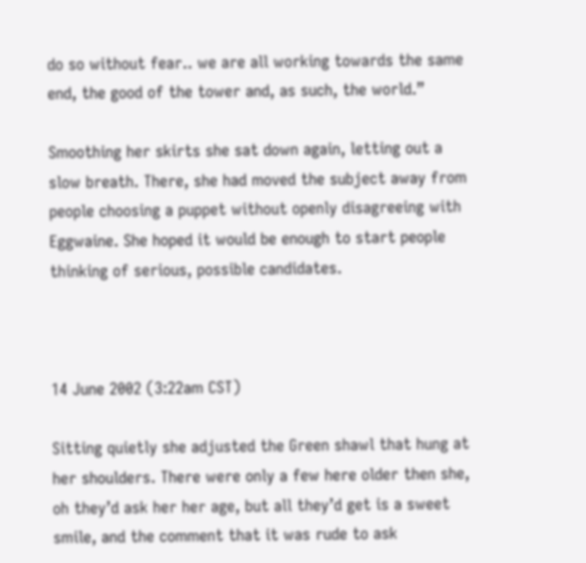do so without fear.. we are all working towards the same end, the good of the tower and, as such, the world.”

Smoothing her skirts she sat down again, letting out a slow breath. There, she had moved the subject away from people choosing a puppet without openly disagreeing with Eggwaine. She hoped it would be enough to start people thinking of serious, possible candidates.



14 June 2002 (3:22am CST)

Sitting quietly she adjusted the Green shawl that hung at her shoulders. There were only a few here older then she, oh they’d ask her her age, but all they’d get is a sweet smile, and the comment that it was rude to ask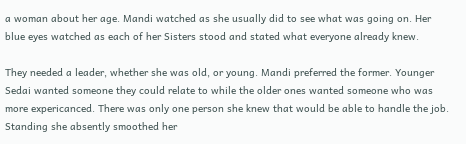a woman about her age. Mandi watched as she usually did to see what was going on. Her blue eyes watched as each of her Sisters stood and stated what everyone already knew.

They needed a leader, whether she was old, or young. Mandi preferred the former. Younger Sedai wanted someone they could relate to while the older ones wanted someone who was more expericanced. There was only one person she knew that would be able to handle the job. Standing she absently smoothed her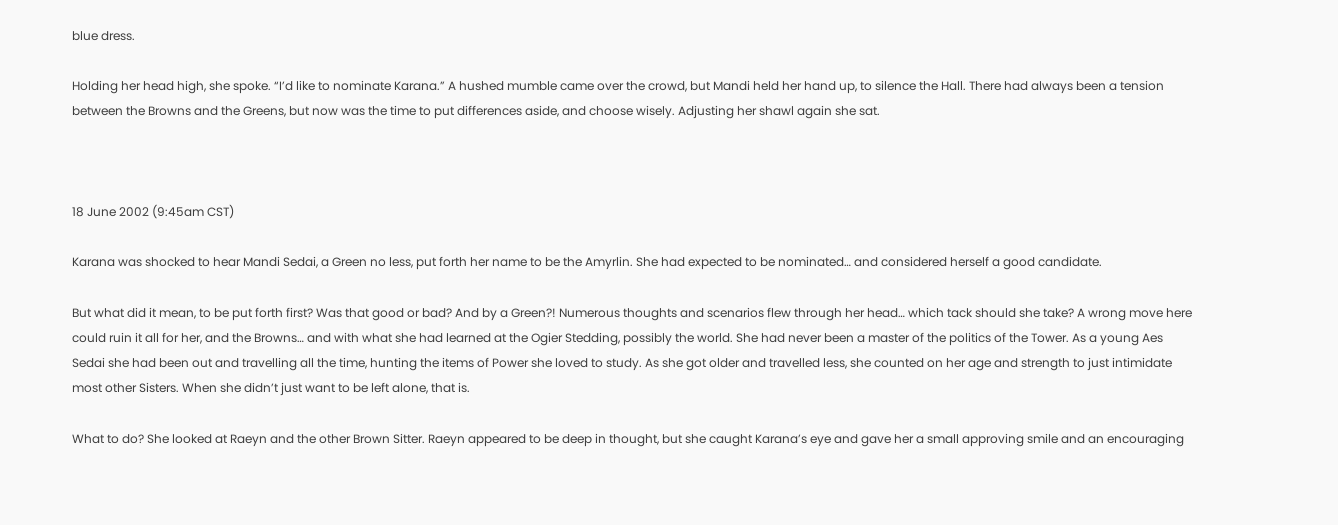blue dress.

Holding her head high, she spoke. “I’d like to nominate Karana.” A hushed mumble came over the crowd, but Mandi held her hand up, to silence the Hall. There had always been a tension between the Browns and the Greens, but now was the time to put differences aside, and choose wisely. Adjusting her shawl again she sat.



18 June 2002 (9:45am CST)

Karana was shocked to hear Mandi Sedai, a Green no less, put forth her name to be the Amyrlin. She had expected to be nominated… and considered herself a good candidate.

But what did it mean, to be put forth first? Was that good or bad? And by a Green?! Numerous thoughts and scenarios flew through her head… which tack should she take? A wrong move here could ruin it all for her, and the Browns… and with what she had learned at the Ogier Stedding, possibly the world. She had never been a master of the politics of the Tower. As a young Aes Sedai she had been out and travelling all the time, hunting the items of Power she loved to study. As she got older and travelled less, she counted on her age and strength to just intimidate most other Sisters. When she didn’t just want to be left alone, that is.

What to do? She looked at Raeyn and the other Brown Sitter. Raeyn appeared to be deep in thought, but she caught Karana’s eye and gave her a small approving smile and an encouraging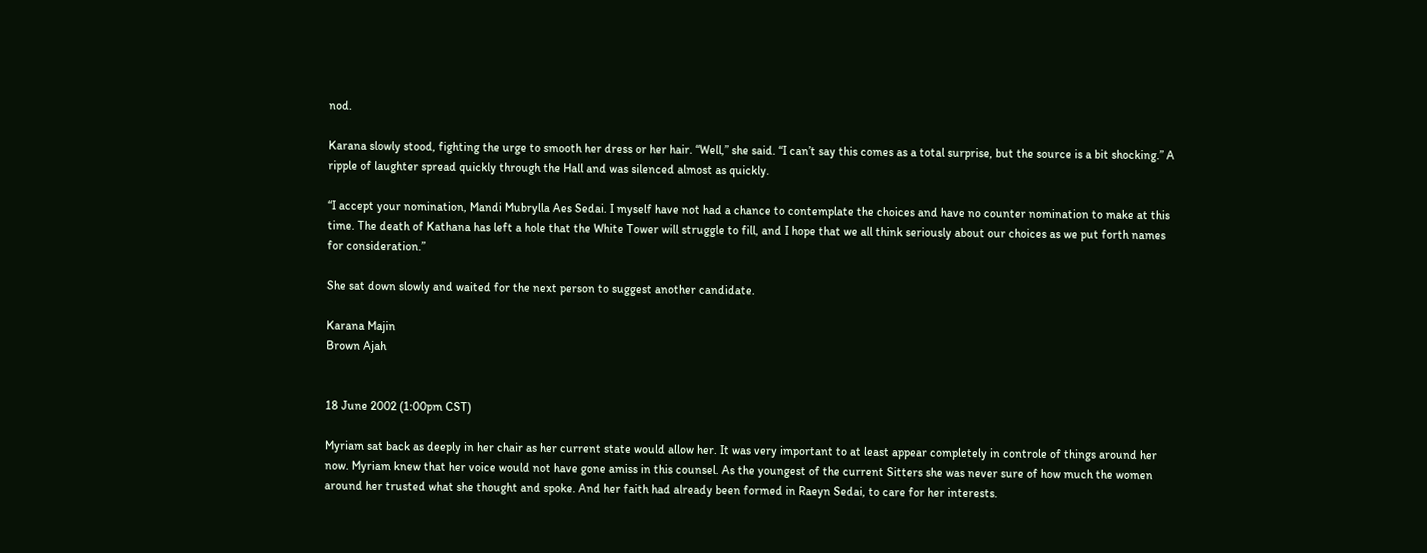nod.

Karana slowly stood, fighting the urge to smooth her dress or her hair. “Well,” she said. “I can’t say this comes as a total surprise, but the source is a bit shocking.” A ripple of laughter spread quickly through the Hall and was silenced almost as quickly.

“I accept your nomination, Mandi Mubrylla Aes Sedai. I myself have not had a chance to contemplate the choices and have no counter nomination to make at this time. The death of Kathana has left a hole that the White Tower will struggle to fill, and I hope that we all think seriously about our choices as we put forth names for consideration.”

She sat down slowly and waited for the next person to suggest another candidate.

Karana Majin
Brown Ajah


18 June 2002 (1:00pm CST)

Myriam sat back as deeply in her chair as her current state would allow her. It was very important to at least appear completely in controle of things around her now. Myriam knew that her voice would not have gone amiss in this counsel. As the youngest of the current Sitters she was never sure of how much the women around her trusted what she thought and spoke. And her faith had already been formed in Raeyn Sedai, to care for her interests.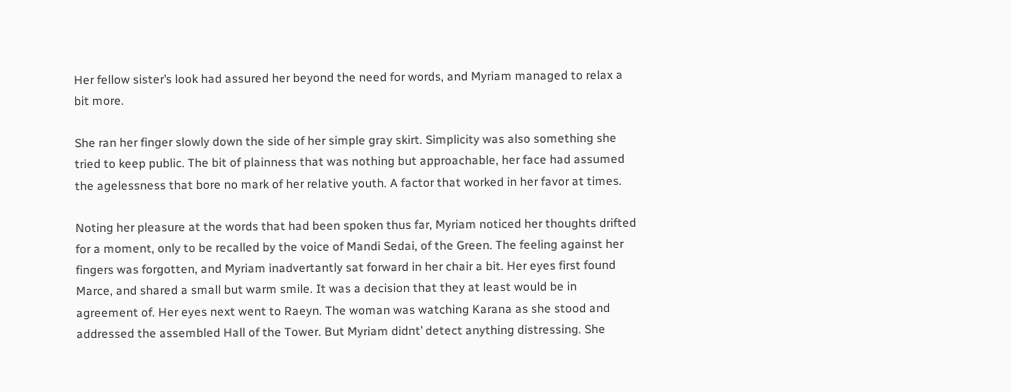Her fellow sister’s look had assured her beyond the need for words, and Myriam managed to relax a bit more.

She ran her finger slowly down the side of her simple gray skirt. Simplicity was also something she tried to keep public. The bit of plainness that was nothing but approachable, her face had assumed the agelessness that bore no mark of her relative youth. A factor that worked in her favor at times.

Noting her pleasure at the words that had been spoken thus far, Myriam noticed her thoughts drifted for a moment, only to be recalled by the voice of Mandi Sedai, of the Green. The feeling against her fingers was forgotten, and Myriam inadvertantly sat forward in her chair a bit. Her eyes first found Marce, and shared a small but warm smile. It was a decision that they at least would be in agreement of. Her eyes next went to Raeyn. The woman was watching Karana as she stood and addressed the assembled Hall of the Tower. But Myriam didnt’ detect anything distressing. She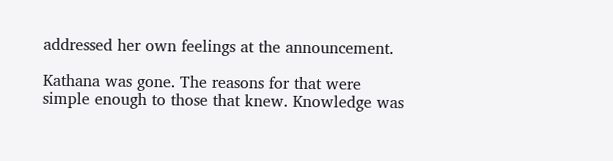addressed her own feelings at the announcement.

Kathana was gone. The reasons for that were simple enough to those that knew. Knowledge was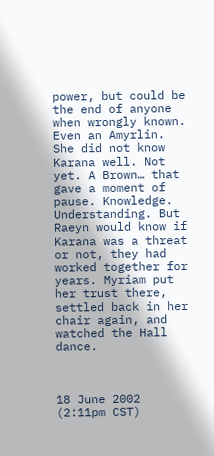power, but could be the end of anyone when wrongly known. Even an Amyrlin. She did not know Karana well. Not yet. A Brown… that gave a moment of pause. Knowledge. Understanding. But Raeyn would know if Karana was a threat or not, they had worked together for years. Myriam put her trust there, settled back in her chair again, and watched the Hall dance.



18 June 2002 (2:11pm CST)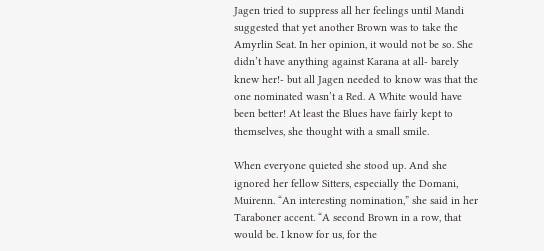Jagen tried to suppress all her feelings until Mandi suggested that yet another Brown was to take the Amyrlin Seat. In her opinion, it would not be so. She didn’t have anything against Karana at all- barely knew her!- but all Jagen needed to know was that the one nominated wasn’t a Red. A White would have been better! At least the Blues have fairly kept to themselves, she thought with a small smile.

When everyone quieted she stood up. And she ignored her fellow Sitters, especially the Domani, Muirenn. “An interesting nomination,” she said in her Taraboner accent. “A second Brown in a row, that would be. I know for us, for the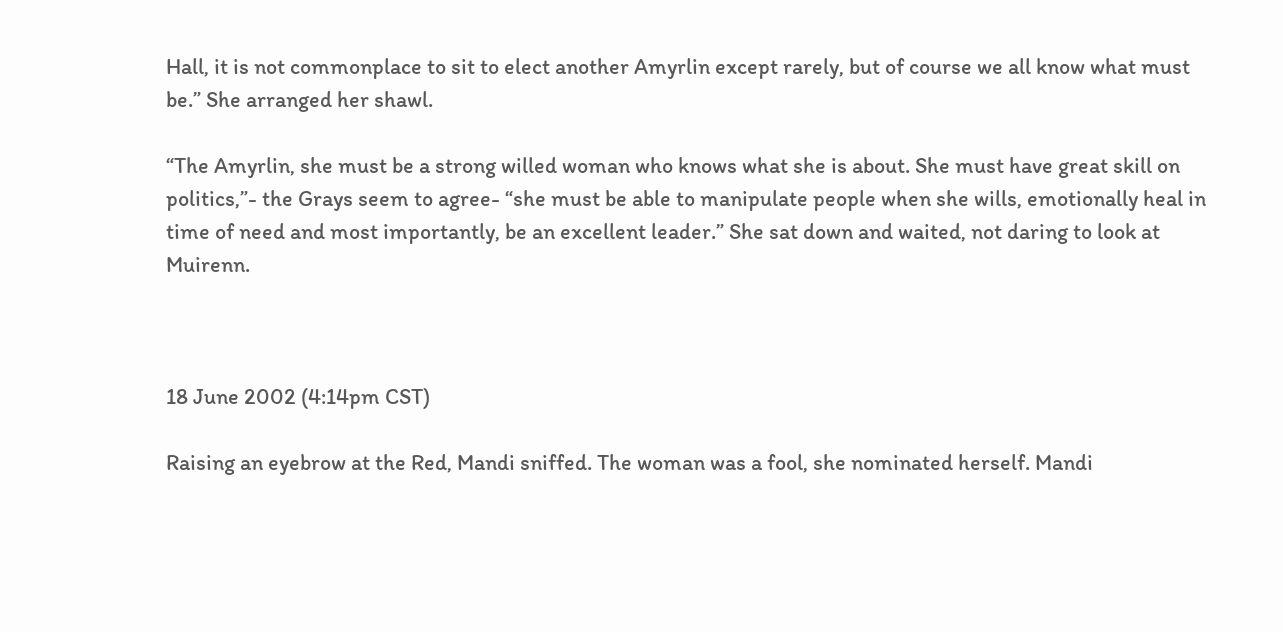Hall, it is not commonplace to sit to elect another Amyrlin except rarely, but of course we all know what must be.” She arranged her shawl.

“The Amyrlin, she must be a strong willed woman who knows what she is about. She must have great skill on politics,”- the Grays seem to agree- “she must be able to manipulate people when she wills, emotionally heal in time of need and most importantly, be an excellent leader.” She sat down and waited, not daring to look at Muirenn.



18 June 2002 (4:14pm CST)

Raising an eyebrow at the Red, Mandi sniffed. The woman was a fool, she nominated herself. Mandi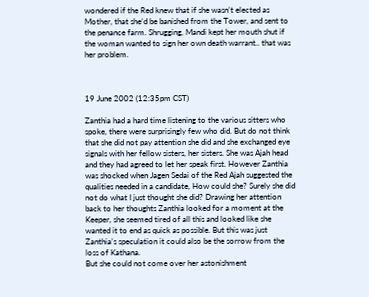wondered if the Red knew that if she wasn’t elected as Mother, that she’d be banished from the Tower, and sent to the penance farm. Shrugging, Mandi kept her mouth shut if the woman wanted to sign her own death warrant.. that was her problem.



19 June 2002 (12:35pm CST)

Zanthia had a hard time listening to the various sitters who spoke, there were surprisingly few who did. But do not think that she did not pay attention she did and she exchanged eye signals with her fellow sisters, her sisters. She was Ajah head and they had agreed to let her speak first. However Zanthia was shocked when Jagen Sedai of the Red Ajah suggested the qualities needed in a candidate, How could she? Surely she did not do what I just thought she did? Drawing her attention back to her thoughts Zanthia looked for a moment at the Keeper, she seemed tired of all this and looked like she wanted it to end as quick as possible. But this was just Zanthia’s speculation it could also be the sorrow from the loss of Kathana.
But she could not come over her astonishment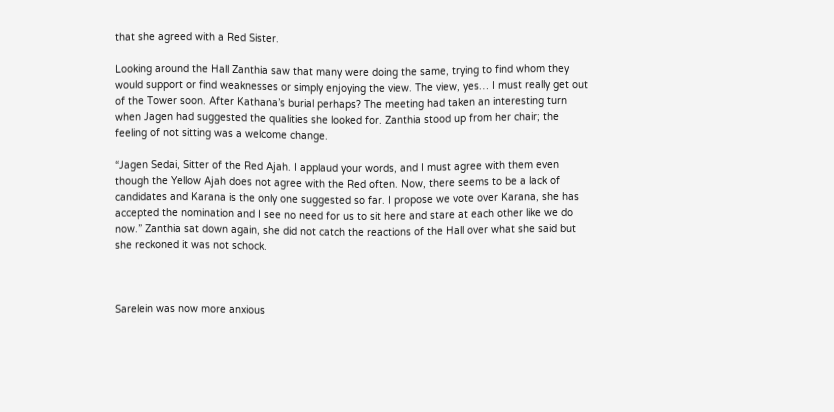that she agreed with a Red Sister.

Looking around the Hall Zanthia saw that many were doing the same, trying to find whom they would support or find weaknesses or simply enjoying the view. The view, yes… I must really get out of the Tower soon. After Kathana’s burial perhaps? The meeting had taken an interesting turn when Jagen had suggested the qualities she looked for. Zanthia stood up from her chair; the feeling of not sitting was a welcome change.

“Jagen Sedai, Sitter of the Red Ajah. I applaud your words, and I must agree with them even though the Yellow Ajah does not agree with the Red often. Now, there seems to be a lack of candidates and Karana is the only one suggested so far. I propose we vote over Karana, she has accepted the nomination and I see no need for us to sit here and stare at each other like we do now.” Zanthia sat down again, she did not catch the reactions of the Hall over what she said but she reckoned it was not schock.



Sarelein was now more anxious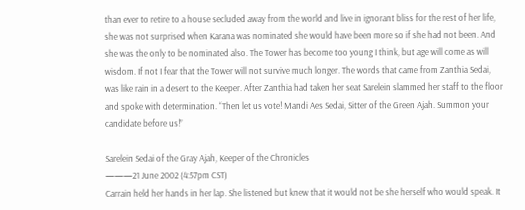than ever to retire to a house secluded away from the world and live in ignorant bliss for the rest of her life, she was not surprised when Karana was nominated she would have been more so if she had not been. And she was the only to be nominated also. The Tower has become too young I think, but age will come as will wisdom. If not I fear that the Tower will not survive much longer. The words that came from Zanthia Sedai, was like rain in a desert to the Keeper. After Zanthia had taken her seat Sarelein slammed her staff to the floor and spoke with determination. “Then let us vote! Mandi Aes Sedai, Sitter of the Green Ajah. Summon your candidate before us!”

Sarelein Sedai of the Gray Ajah, Keeper of the Chronicles
———21 June 2002 (4:57pm CST)
Carrain held her hands in her lap. She listened but knew that it would not be she herself who would speak. It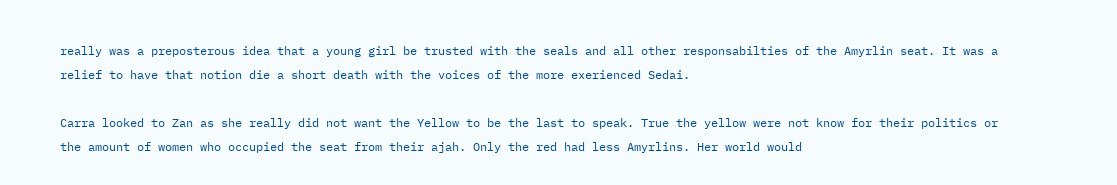really was a preposterous idea that a young girl be trusted with the seals and all other responsabilties of the Amyrlin seat. It was a relief to have that notion die a short death with the voices of the more exerienced Sedai.

Carra looked to Zan as she really did not want the Yellow to be the last to speak. True the yellow were not know for their politics or the amount of women who occupied the seat from their ajah. Only the red had less Amyrlins. Her world would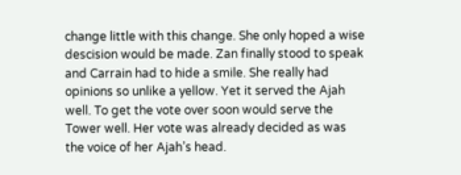change little with this change. She only hoped a wise descision would be made. Zan finally stood to speak and Carrain had to hide a smile. She really had opinions so unlike a yellow. Yet it served the Ajah well. To get the vote over soon would serve the Tower well. Her vote was already decided as was the voice of her Ajah’s head.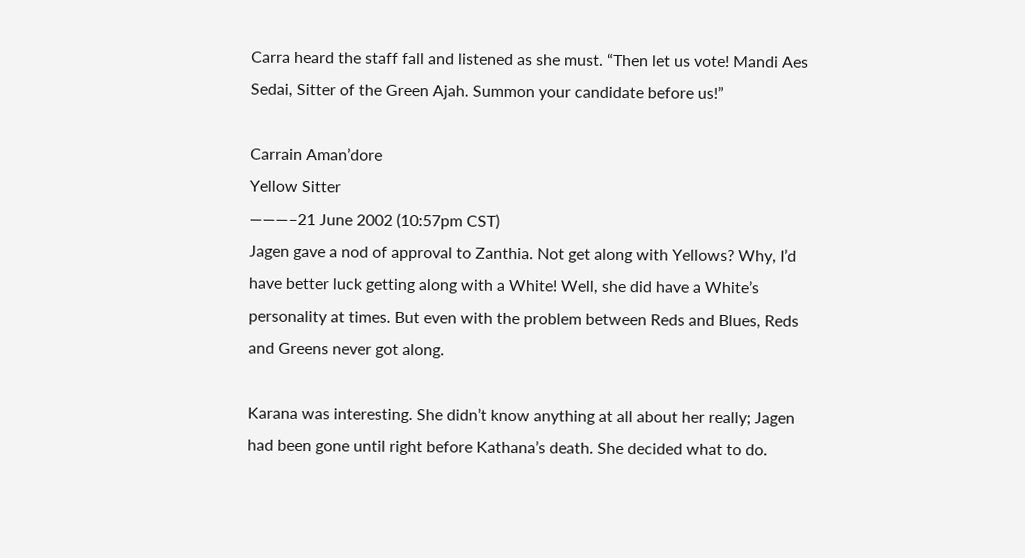Carra heard the staff fall and listened as she must. “Then let us vote! Mandi Aes Sedai, Sitter of the Green Ajah. Summon your candidate before us!”

Carrain Aman’dore
Yellow Sitter
———–21 June 2002 (10:57pm CST)
Jagen gave a nod of approval to Zanthia. Not get along with Yellows? Why, I’d have better luck getting along with a White! Well, she did have a White’s personality at times. But even with the problem between Reds and Blues, Reds and Greens never got along.

Karana was interesting. She didn’t know anything at all about her really; Jagen had been gone until right before Kathana’s death. She decided what to do.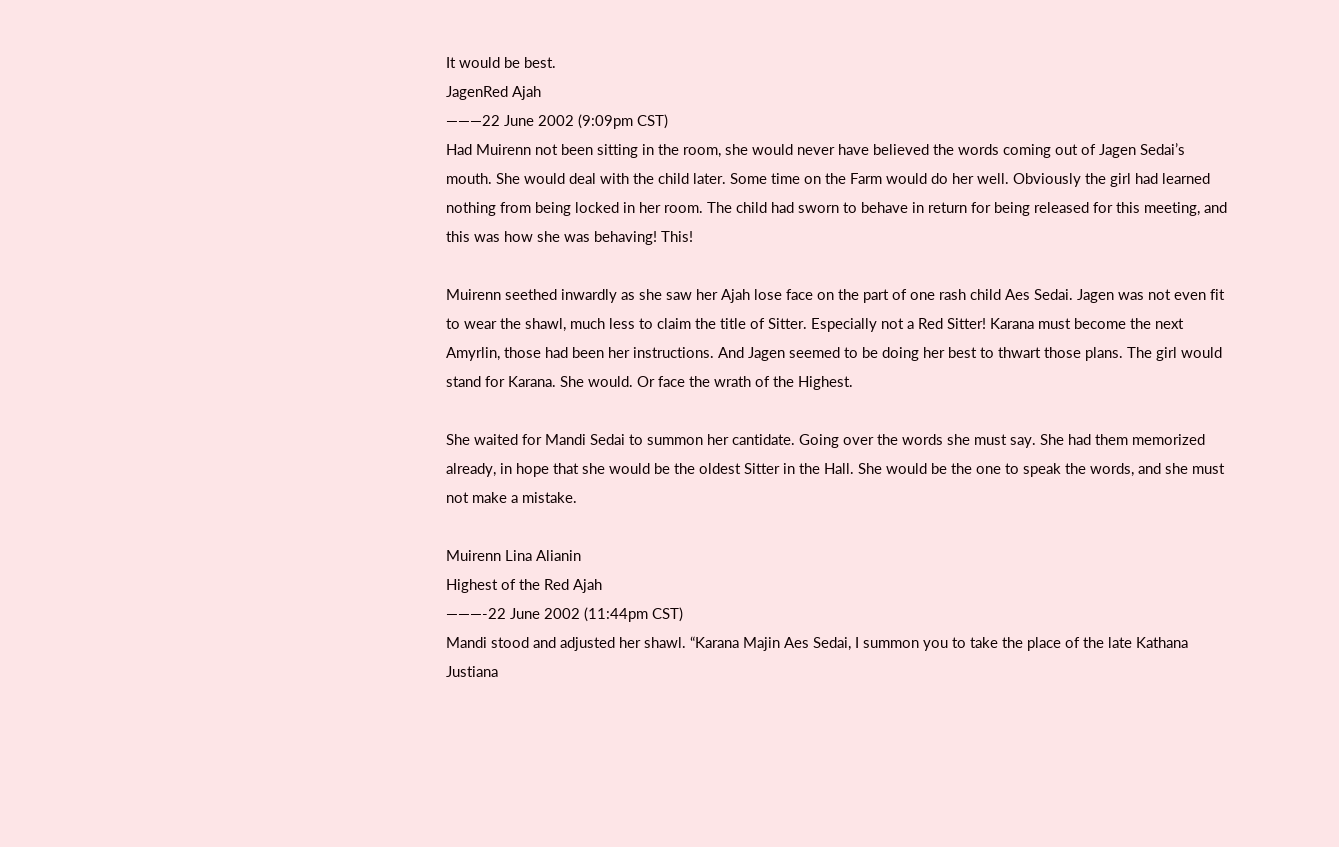It would be best.
JagenRed Ajah
———22 June 2002 (9:09pm CST)
Had Muirenn not been sitting in the room, she would never have believed the words coming out of Jagen Sedai’s mouth. She would deal with the child later. Some time on the Farm would do her well. Obviously the girl had learned nothing from being locked in her room. The child had sworn to behave in return for being released for this meeting, and this was how she was behaving! This!

Muirenn seethed inwardly as she saw her Ajah lose face on the part of one rash child Aes Sedai. Jagen was not even fit to wear the shawl, much less to claim the title of Sitter. Especially not a Red Sitter! Karana must become the next Amyrlin, those had been her instructions. And Jagen seemed to be doing her best to thwart those plans. The girl would stand for Karana. She would. Or face the wrath of the Highest.

She waited for Mandi Sedai to summon her cantidate. Going over the words she must say. She had them memorized already, in hope that she would be the oldest Sitter in the Hall. She would be the one to speak the words, and she must not make a mistake.

Muirenn Lina Alianin
Highest of the Red Ajah
———-22 June 2002 (11:44pm CST)
Mandi stood and adjusted her shawl. “Karana Majin Aes Sedai, I summon you to take the place of the late Kathana Justiana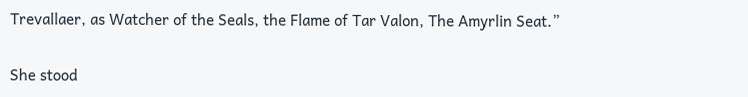Trevallaer, as Watcher of the Seals, the Flame of Tar Valon, The Amyrlin Seat.”

She stood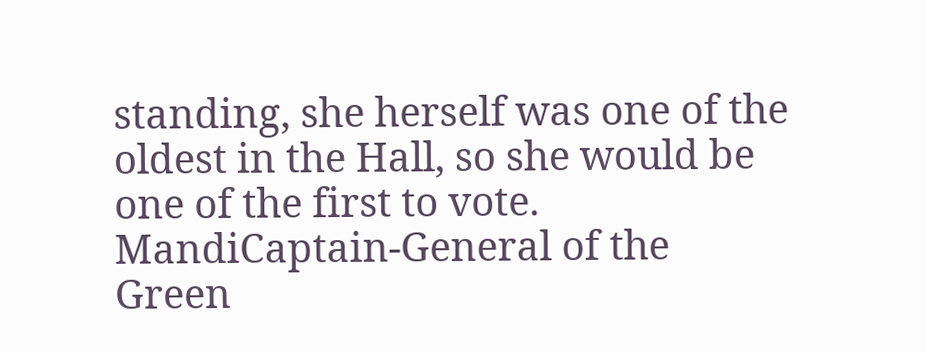standing, she herself was one of the oldest in the Hall, so she would be one of the first to vote.
MandiCaptain-General of the Green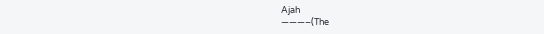Ajah
———–(The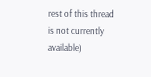rest of this thread is not currently available)